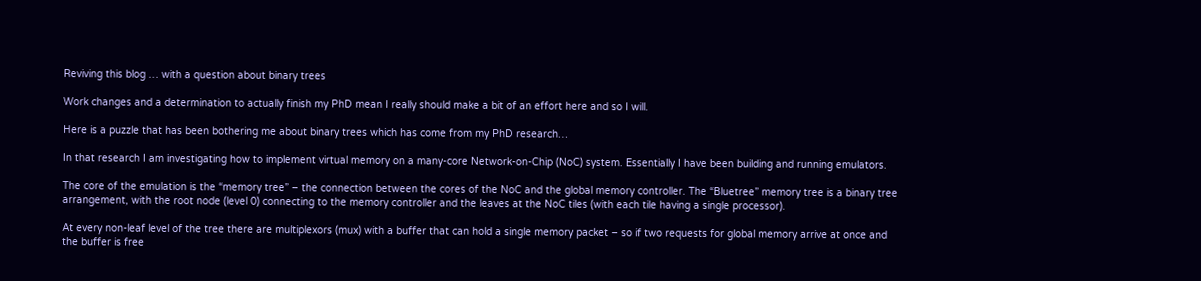Reviving this blog … with a question about binary trees

Work changes and a determination to actually finish my PhD mean I really should make a bit of an effort here and so I will.

Here is a puzzle that has been bothering me about binary trees which has come from my PhD research…

In that research I am investigating how to implement virtual memory on a many-core Network-on-Chip (NoC) system. Essentially I have been building and running emulators.

The core of the emulation is the “memory tree” – the connection between the cores of the NoC and the global memory controller. The “Bluetree” memory tree is a binary tree arrangement, with the root node (level 0) connecting to the memory controller and the leaves at the NoC tiles (with each tile having a single processor).

At every non-leaf level of the tree there are multiplexors (mux) with a buffer that can hold a single memory packet – so if two requests for global memory arrive at once and the buffer is free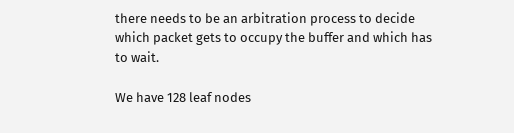there needs to be an arbitration process to decide which packet gets to occupy the buffer and which has to wait.

We have 128 leaf nodes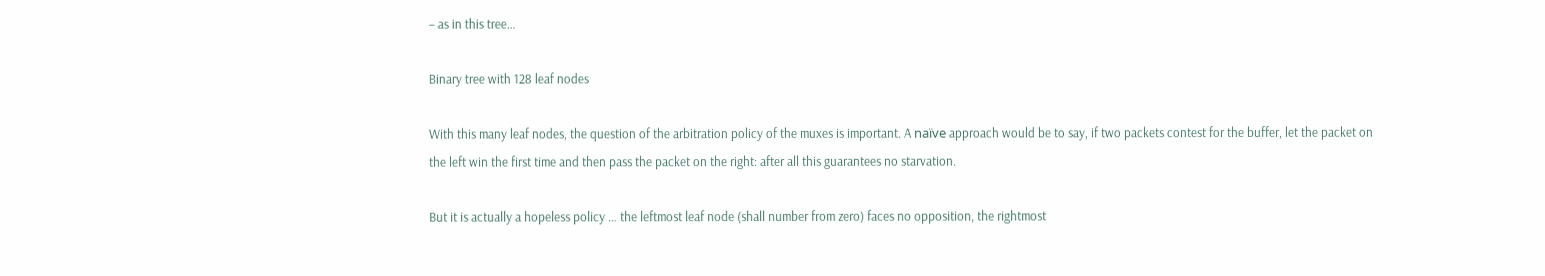– as in this tree…

Binary tree with 128 leaf nodes

With this many leaf nodes, the question of the arbitration policy of the muxes is important. A naïve approach would be to say, if two packets contest for the buffer, let the packet on the left win the first time and then pass the packet on the right: after all this guarantees no starvation.

But it is actually a hopeless policy … the leftmost leaf node (shall number from zero) faces no opposition, the rightmost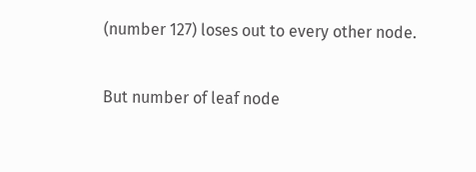(number 127) loses out to every other node.

But number of leaf node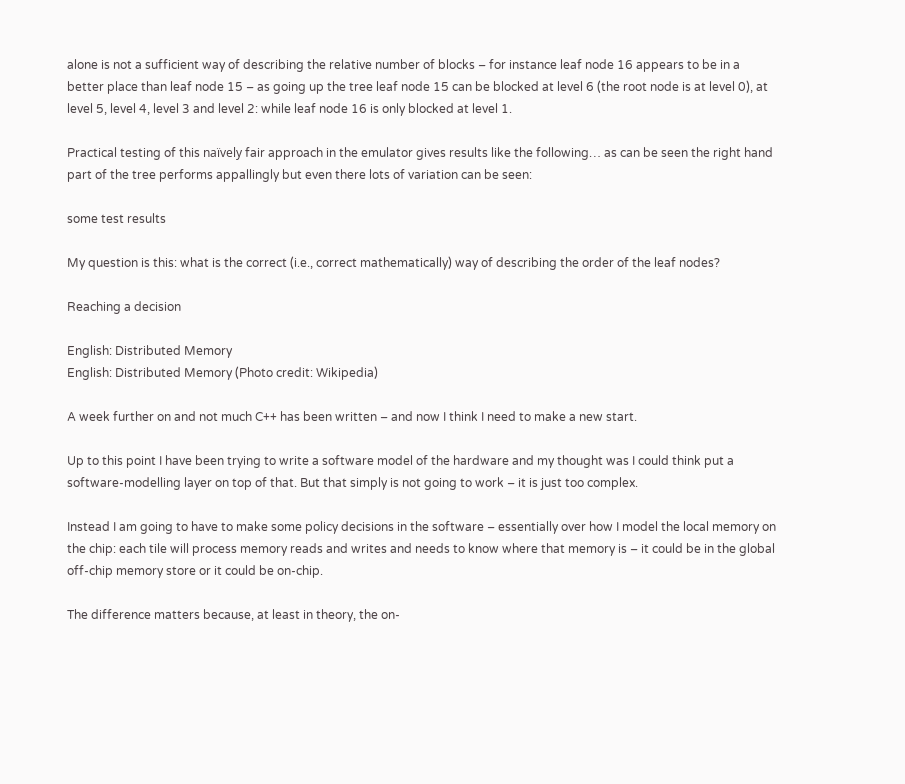alone is not a sufficient way of describing the relative number of blocks – for instance leaf node 16 appears to be in a better place than leaf node 15 – as going up the tree leaf node 15 can be blocked at level 6 (the root node is at level 0), at level 5, level 4, level 3 and level 2: while leaf node 16 is only blocked at level 1.

Practical testing of this naïvely fair approach in the emulator gives results like the following… as can be seen the right hand part of the tree performs appallingly but even there lots of variation can be seen:

some test results

My question is this: what is the correct (i.e., correct mathematically) way of describing the order of the leaf nodes?

Reaching a decision

English: Distributed Memory
English: Distributed Memory (Photo credit: Wikipedia)

A week further on and not much C++ has been written – and now I think I need to make a new start.

Up to this point I have been trying to write a software model of the hardware and my thought was I could think put a software-modelling layer on top of that. But that simply is not going to work – it is just too complex.

Instead I am going to have to make some policy decisions in the software – essentially over how I model the local memory on the chip: each tile will process memory reads and writes and needs to know where that memory is – it could be in the global off-chip memory store or it could be on-chip.

The difference matters because, at least in theory, the on-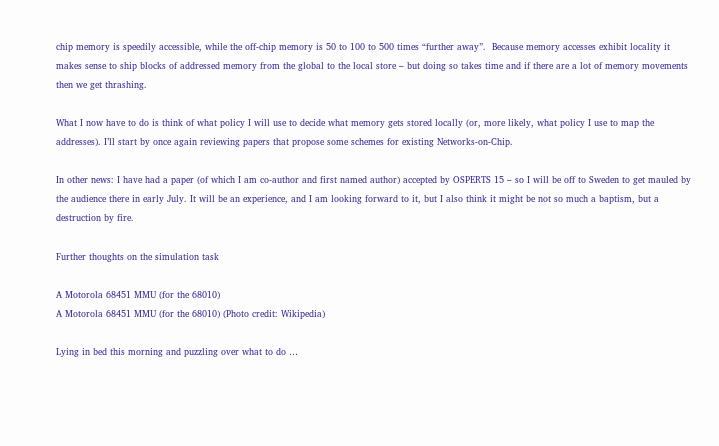chip memory is speedily accessible, while the off-chip memory is 50 to 100 to 500 times “further away”.  Because memory accesses exhibit locality it makes sense to ship blocks of addressed memory from the global to the local store – but doing so takes time and if there are a lot of memory movements then we get thrashing.

What I now have to do is think of what policy I will use to decide what memory gets stored locally (or, more likely, what policy I use to map the addresses). I’ll start by once again reviewing papers that propose some schemes for existing Networks-on-Chip.

In other news: I have had a paper (of which I am co-author and first named author) accepted by OSPERTS 15 – so I will be off to Sweden to get mauled by the audience there in early July. It will be an experience, and I am looking forward to it, but I also think it might be not so much a baptism, but a destruction by fire.

Further thoughts on the simulation task

A Motorola 68451 MMU (for the 68010)
A Motorola 68451 MMU (for the 68010) (Photo credit: Wikipedia)

Lying in bed this morning and puzzling over what to do …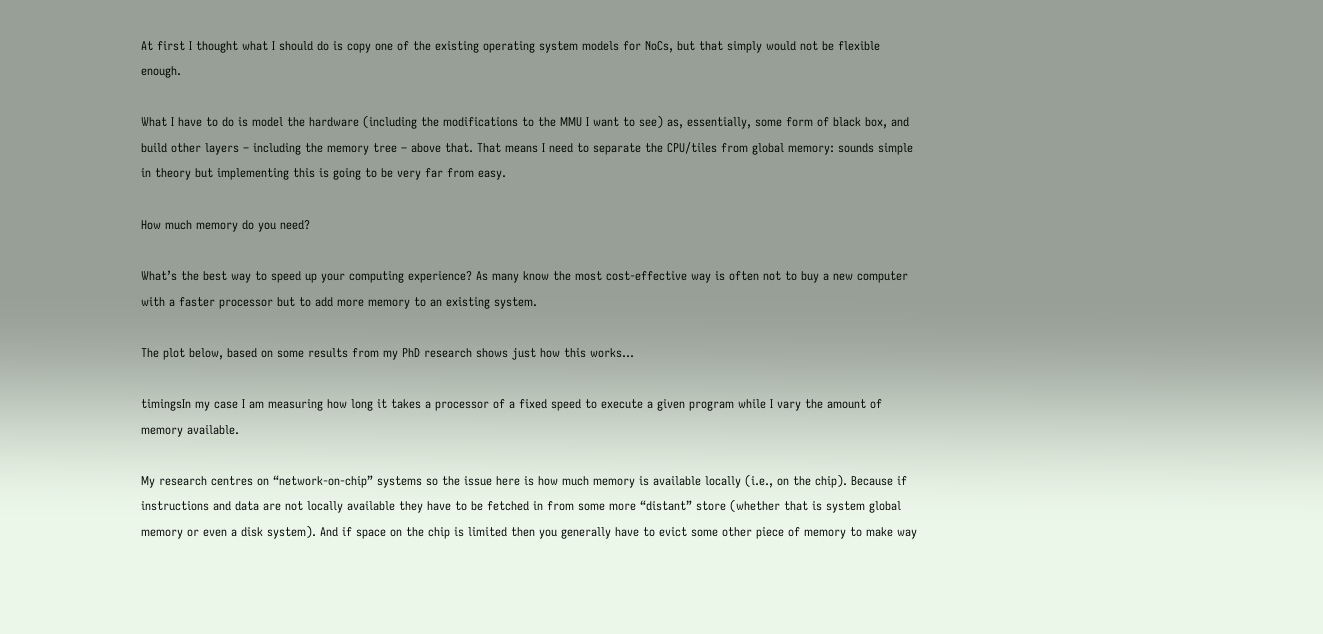At first I thought what I should do is copy one of the existing operating system models for NoCs, but that simply would not be flexible enough.

What I have to do is model the hardware (including the modifications to the MMU I want to see) as, essentially, some form of black box, and build other layers – including the memory tree – above that. That means I need to separate the CPU/tiles from global memory: sounds simple in theory but implementing this is going to be very far from easy.

How much memory do you need?

What’s the best way to speed up your computing experience? As many know the most cost-effective way is often not to buy a new computer with a faster processor but to add more memory to an existing system.

The plot below, based on some results from my PhD research shows just how this works…

timingsIn my case I am measuring how long it takes a processor of a fixed speed to execute a given program while I vary the amount of memory available.

My research centres on “network-on-chip” systems so the issue here is how much memory is available locally (i.e., on the chip). Because if instructions and data are not locally available they have to be fetched in from some more “distant” store (whether that is system global memory or even a disk system). And if space on the chip is limited then you generally have to evict some other piece of memory to make way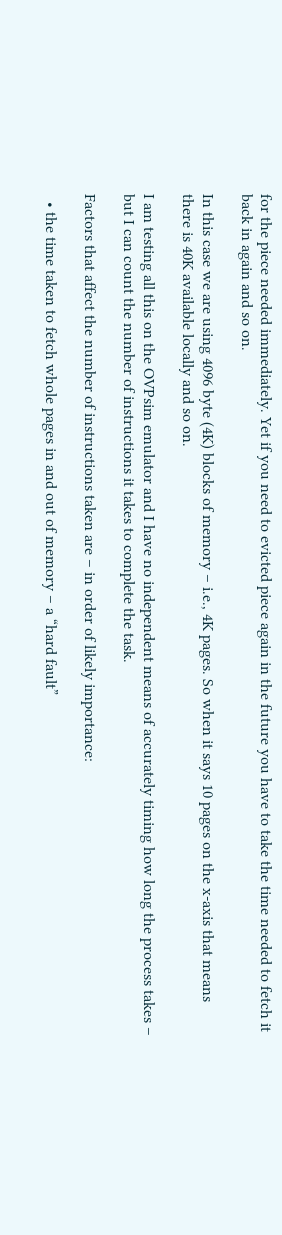for the piece needed immediately. Yet if you need to evicted piece again in the future you have to take the time needed to fetch it back in again and so on.

In this case we are using 4096 byte (4K) blocks of memory – i.e., 4K pages. So when it says 10 pages on the x-axis that means there is 40K available locally and so on.

I am testing all this on the OVPsim emulator and I have no independent means of accurately timing how long the process takes – but I can count the number of instructions it takes to complete the task.

Factors that affect the number of instructions taken are – in order of likely importance:

  • the time taken to fetch whole pages in and out of memory – a “hard fault”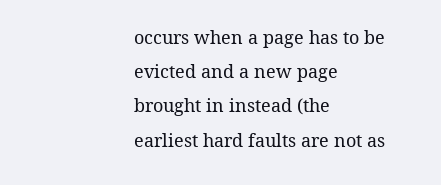occurs when a page has to be evicted and a new page brought in instead (the earliest hard faults are not as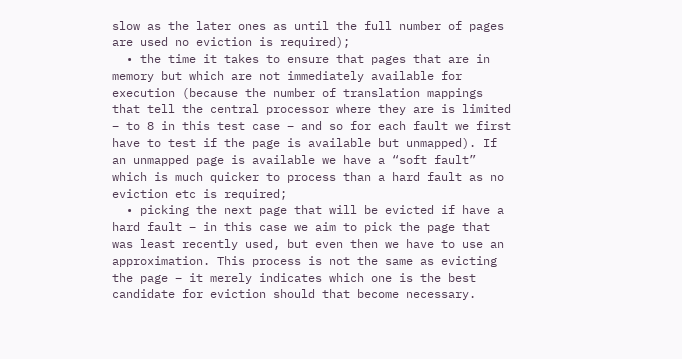slow as the later ones as until the full number of pages are used no eviction is required);
  • the time it takes to ensure that pages that are in memory but which are not immediately available for execution (because the number of translation mappings that tell the central processor where they are is limited – to 8 in this test case – and so for each fault we first have to test if the page is available but unmapped). If an unmapped page is available we have a “soft fault” which is much quicker to process than a hard fault as no eviction etc is required;
  • picking the next page that will be evicted if have a hard fault – in this case we aim to pick the page that was least recently used, but even then we have to use an approximation. This process is not the same as evicting the page – it merely indicates which one is the best candidate for eviction should that become necessary.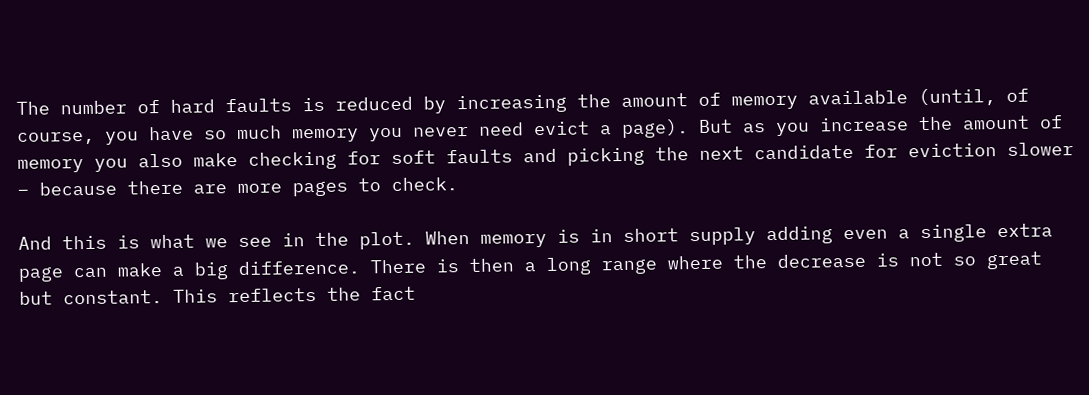The number of hard faults is reduced by increasing the amount of memory available (until, of course, you have so much memory you never need evict a page). But as you increase the amount of memory you also make checking for soft faults and picking the next candidate for eviction slower – because there are more pages to check.

And this is what we see in the plot. When memory is in short supply adding even a single extra page can make a big difference. There is then a long range where the decrease is not so great but constant. This reflects the fact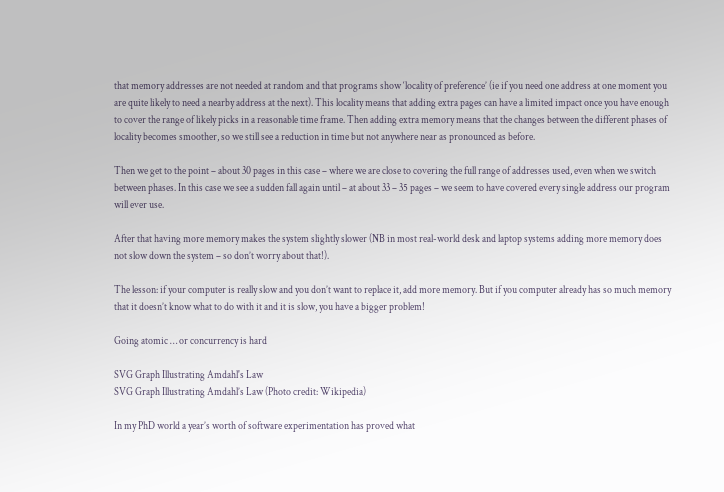that memory addresses are not needed at random and that programs show ‘locality of preference’ (ie if you need one address at one moment you are quite likely to need a nearby address at the next). This locality means that adding extra pages can have a limited impact once you have enough to cover the range of likely picks in a reasonable time frame. Then adding extra memory means that the changes between the different phases of locality becomes smoother, so we still see a reduction in time but not anywhere near as pronounced as before.

Then we get to the point – about 30 pages in this case – where we are close to covering the full range of addresses used, even when we switch between phases. In this case we see a sudden fall again until – at about 33 – 35 pages – we seem to have covered every single address our program will ever use.

After that having more memory makes the system slightly slower (NB in most real-world desk and laptop systems adding more memory does not slow down the system – so don’t worry about that!).

The lesson: if your computer is really slow and you don’t want to replace it, add more memory. But if you computer already has so much memory that it doesn’t know what to do with it and it is slow, you have a bigger problem!

Going atomic … or concurrency is hard

SVG Graph Illustrating Amdahl's Law
SVG Graph Illustrating Amdahl’s Law (Photo credit: Wikipedia)

In my PhD world a year’s worth of software experimentation has proved what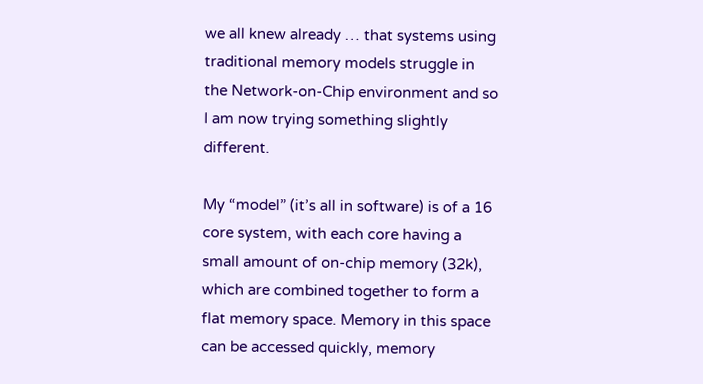we all knew already … that systems using traditional memory models struggle in the Network-on-Chip environment and so I am now trying something slightly different.

My “model” (it’s all in software) is of a 16 core system, with each core having a small amount of on-chip memory (32k), which are combined together to form a flat memory space. Memory in this space can be accessed quickly, memory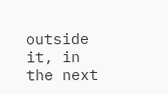outside it, in the next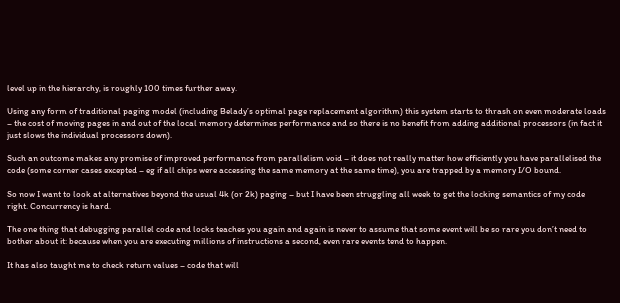level up in the hierarchy, is roughly 100 times further away.

Using any form of traditional paging model (including Belady’s optimal page replacement algorithm) this system starts to thrash on even moderate loads – the cost of moving pages in and out of the local memory determines performance and so there is no benefit from adding additional processors (in fact it just slows the individual processors down).

Such an outcome makes any promise of improved performance from parallelism void – it does not really matter how efficiently you have parallelised the code (some corner cases excepted – eg if all chips were accessing the same memory at the same time), you are trapped by a memory I/O bound.

So now I want to look at alternatives beyond the usual 4k (or 2k) paging – but I have been struggling all week to get the locking semantics of my code right. Concurrency is hard.

The one thing that debugging parallel code and locks teaches you again and again is never to assume that some event will be so rare you don’t need to bother about it: because when you are executing millions of instructions a second, even rare events tend to happen.

It has also taught me to check return values – code that will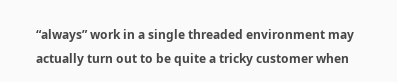“always” work in a single threaded environment may actually turn out to be quite a tricky customer when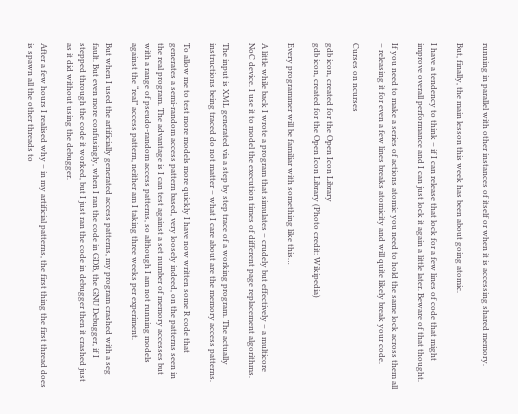running in parallel with other instances of itself or when it is accessing shared memory.

But, finally, the main lesson this week has been about going atomic.

I have a tendency to think – if I can release that lock for a few lines of code that might improve overall performance and I can just lock it again a little later. Beware of that thought.

If you need to make a series of actions atomic you need to hold the same lock across them all – releasing it for even a few lines breaks atomicity and will quite likely break your code.

Curses on ncurses

gdb icon, created for the Open Icon Library
gdb icon, created for the Open Icon Library (Photo credit: Wikipedia)

Every programmer will be familiar with something like this…

A little while back I wrote a program that simulates – crudely but effectively – a multicore NoC device. I use it to model the execution times of different page replacement algorithms.

The input is XML generated via a step by step trace of a working program. The actually instructions being traced do not matter – what I care about are the memory access patterns.

To allow me to test more models more quickly I have now written some R code that generates a semi-random access pattern based, very loosely indeed, on the patterns seen in the real program. The advantage is I can test against a set number of memory accesses but with a range of pseudo-random access patterns, so although I am not running models against the “real” access pattern, neither am I taking three weeks per experiment.

But when I used the artificially generated access patterns, my program crashed with a seg fault. But even more confusingly, when I ran the code in GDB, the GNU Debugger, if I stepped through the code it worked, but I just ran the code in debugger then it crashed just as it did without using the debugger.

After a few hours I realised why – in my artificial patterns, the first thing the first thread does is spawn all the other threads to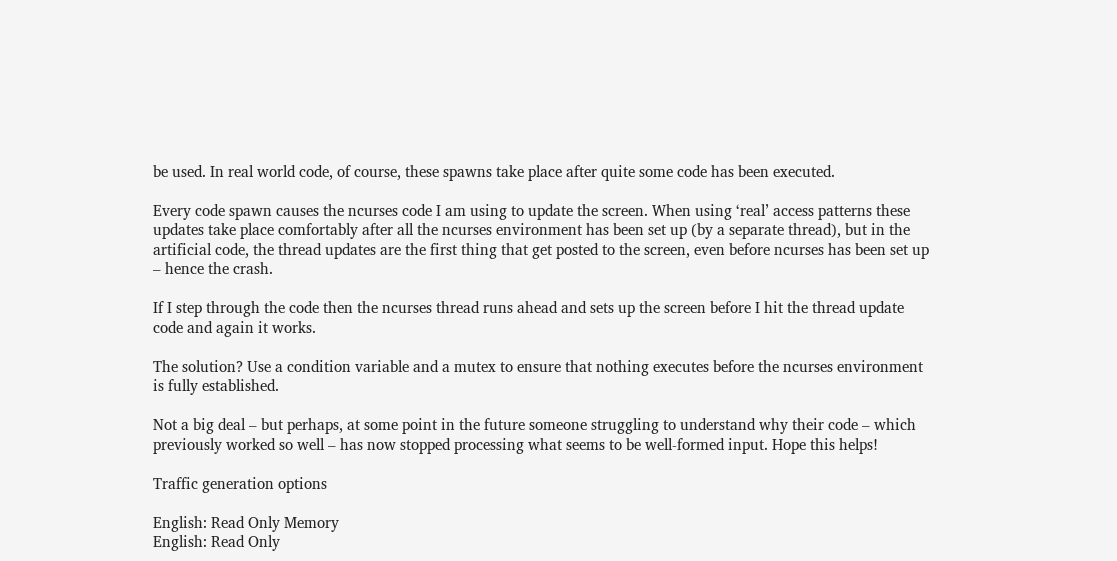be used. In real world code, of course, these spawns take place after quite some code has been executed.

Every code spawn causes the ncurses code I am using to update the screen. When using ‘real’ access patterns these updates take place comfortably after all the ncurses environment has been set up (by a separate thread), but in the artificial code, the thread updates are the first thing that get posted to the screen, even before ncurses has been set up – hence the crash.

If I step through the code then the ncurses thread runs ahead and sets up the screen before I hit the thread update code and again it works.

The solution? Use a condition variable and a mutex to ensure that nothing executes before the ncurses environment is fully established.

Not a big deal – but perhaps, at some point in the future someone struggling to understand why their code – which previously worked so well – has now stopped processing what seems to be well-formed input. Hope this helps!

Traffic generation options

English: Read Only Memory
English: Read Only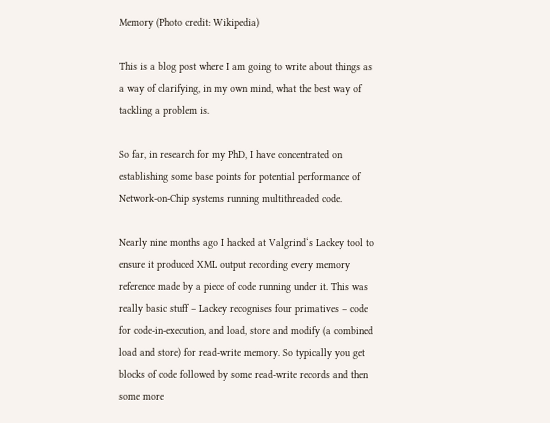Memory (Photo credit: Wikipedia)

This is a blog post where I am going to write about things as a way of clarifying, in my own mind, what the best way of tackling a problem is.

So far, in research for my PhD, I have concentrated on establishing some base points for potential performance of Network-on-Chip systems running multithreaded code.

Nearly nine months ago I hacked at Valgrind‘s Lackey tool to ensure it produced XML output recording every memory reference made by a piece of code running under it. This was really basic stuff – Lackey recognises four primatives – code for code-in-execution, and load, store and modify (a combined load and store) for read-write memory. So typically you get blocks of code followed by some read-write records and then some more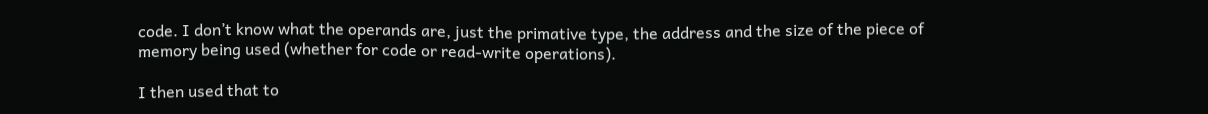code. I don’t know what the operands are, just the primative type, the address and the size of the piece of memory being used (whether for code or read-write operations).

I then used that to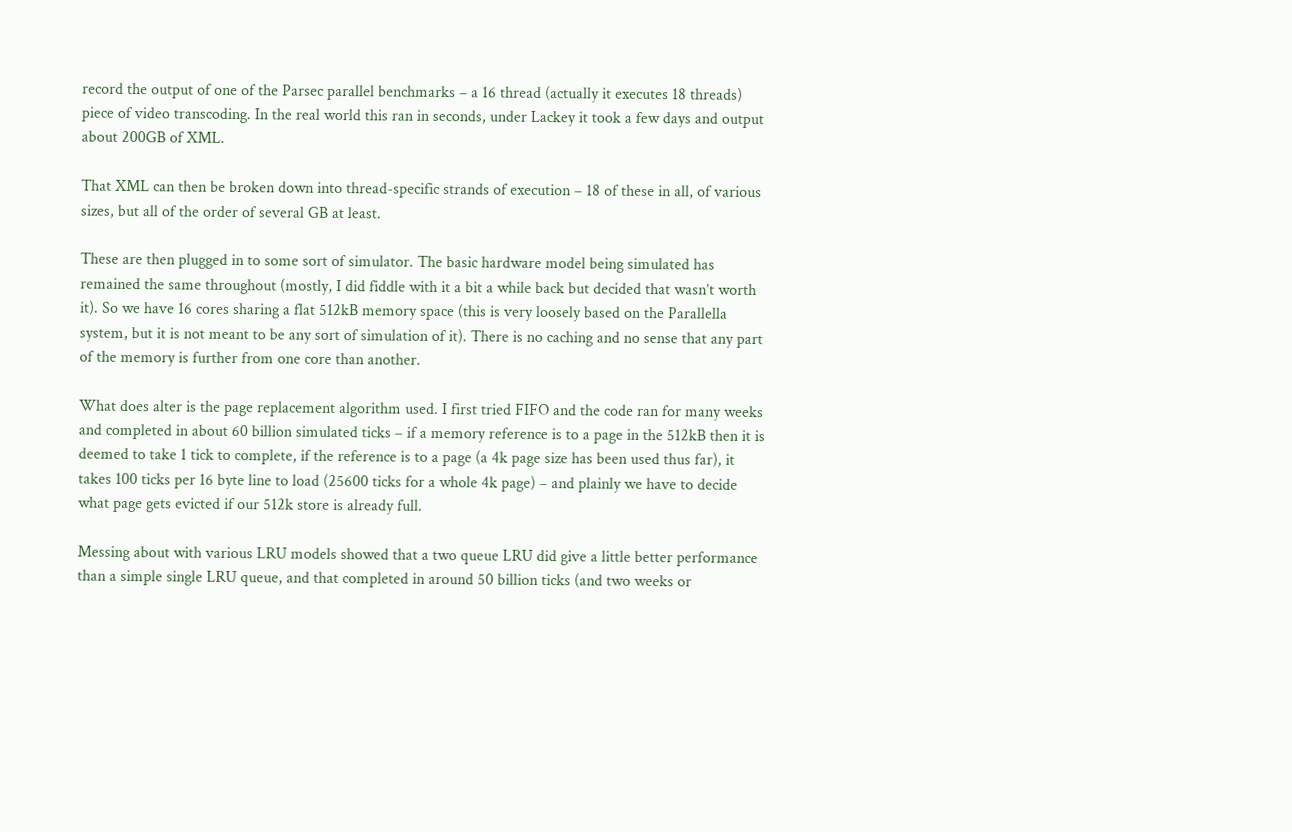record the output of one of the Parsec parallel benchmarks – a 16 thread (actually it executes 18 threads) piece of video transcoding. In the real world this ran in seconds, under Lackey it took a few days and output about 200GB of XML.

That XML can then be broken down into thread-specific strands of execution – 18 of these in all, of various sizes, but all of the order of several GB at least.

These are then plugged in to some sort of simulator. The basic hardware model being simulated has remained the same throughout (mostly, I did fiddle with it a bit a while back but decided that wasn’t worth it). So we have 16 cores sharing a flat 512kB memory space (this is very loosely based on the Parallella system, but it is not meant to be any sort of simulation of it). There is no caching and no sense that any part of the memory is further from one core than another.

What does alter is the page replacement algorithm used. I first tried FIFO and the code ran for many weeks and completed in about 60 billion simulated ticks – if a memory reference is to a page in the 512kB then it is deemed to take 1 tick to complete, if the reference is to a page (a 4k page size has been used thus far), it takes 100 ticks per 16 byte line to load (25600 ticks for a whole 4k page) – and plainly we have to decide what page gets evicted if our 512k store is already full.

Messing about with various LRU models showed that a two queue LRU did give a little better performance than a simple single LRU queue, and that completed in around 50 billion ticks (and two weeks or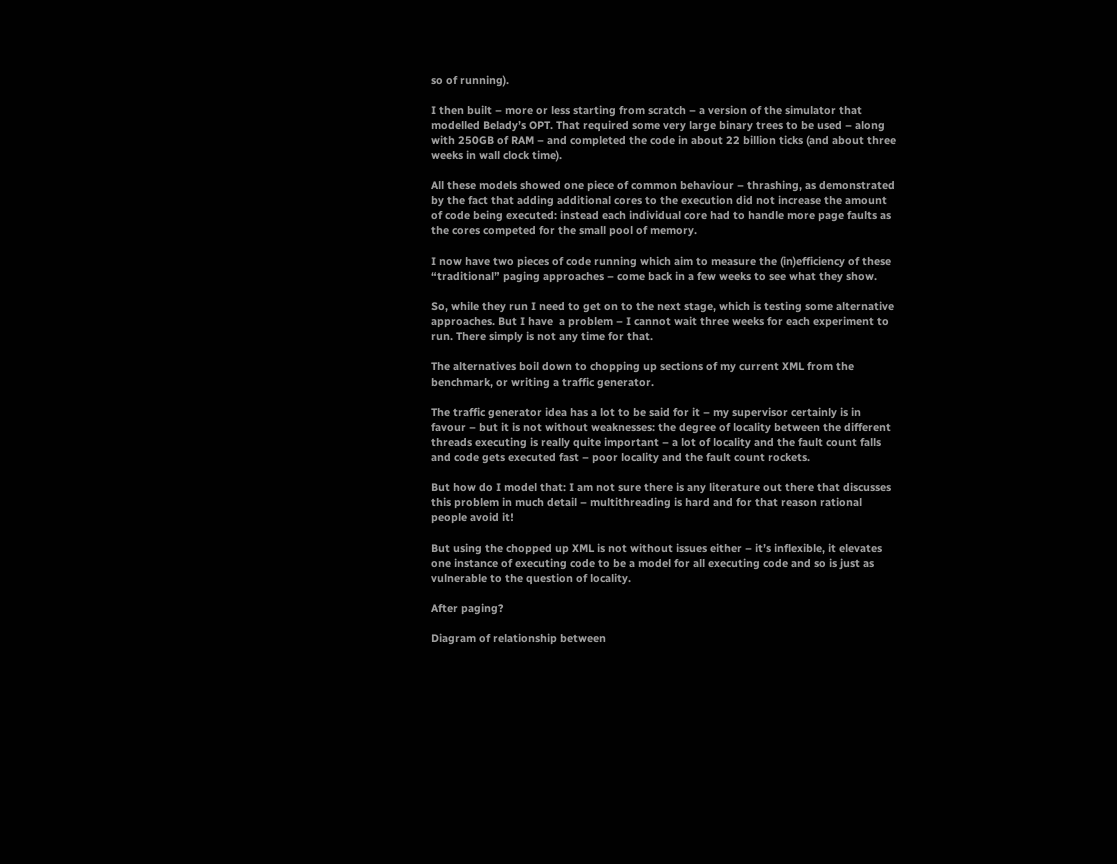so of running).

I then built – more or less starting from scratch – a version of the simulator that modelled Belady’s OPT. That required some very large binary trees to be used – along with 250GB of RAM – and completed the code in about 22 billion ticks (and about three weeks in wall clock time).

All these models showed one piece of common behaviour – thrashing, as demonstrated by the fact that adding additional cores to the execution did not increase the amount of code being executed: instead each individual core had to handle more page faults as the cores competed for the small pool of memory.

I now have two pieces of code running which aim to measure the (in)efficiency of these “traditional” paging approaches – come back in a few weeks to see what they show.

So, while they run I need to get on to the next stage, which is testing some alternative approaches. But I have  a problem – I cannot wait three weeks for each experiment to run. There simply is not any time for that.

The alternatives boil down to chopping up sections of my current XML from the benchmark, or writing a traffic generator.

The traffic generator idea has a lot to be said for it – my supervisor certainly is in favour – but it is not without weaknesses: the degree of locality between the different threads executing is really quite important – a lot of locality and the fault count falls and code gets executed fast – poor locality and the fault count rockets.

But how do I model that: I am not sure there is any literature out there that discusses this problem in much detail – multithreading is hard and for that reason rational people avoid it!

But using the chopped up XML is not without issues either – it’s inflexible, it elevates one instance of executing code to be a model for all executing code and so is just as vulnerable to the question of locality.

After paging?

Diagram of relationship between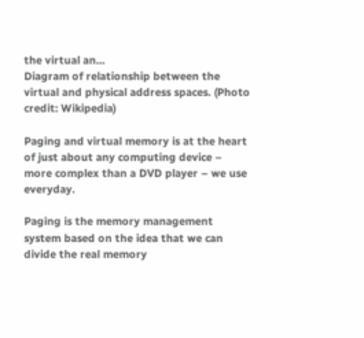the virtual an...
Diagram of relationship between the virtual and physical address spaces. (Photo credit: Wikipedia)

Paging and virtual memory is at the heart of just about any computing device – more complex than a DVD player – we use everyday.

Paging is the memory management system based on the idea that we can divide the real memory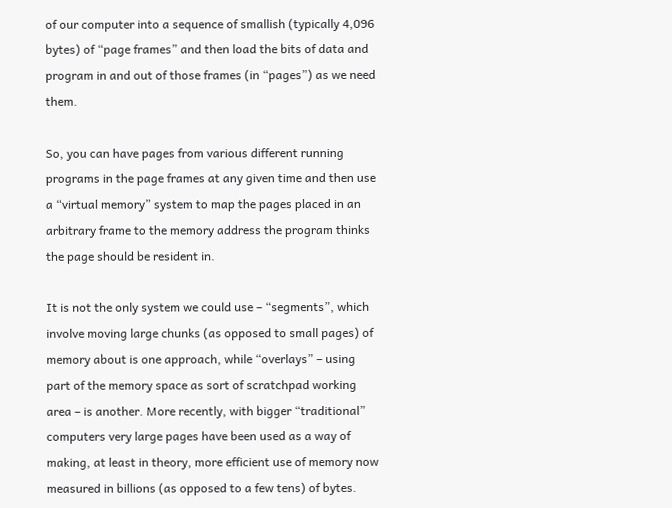of our computer into a sequence of smallish (typically 4,096 bytes) of “page frames” and then load the bits of data and program in and out of those frames (in “pages”) as we need them.

So, you can have pages from various different running programs in the page frames at any given time and then use a “virtual memory” system to map the pages placed in an arbitrary frame to the memory address the program thinks the page should be resident in.

It is not the only system we could use – “segments”, which involve moving large chunks (as opposed to small pages) of memory about is one approach, while “overlays” – using part of the memory space as sort of scratchpad working area – is another. More recently, with bigger “traditional” computers very large pages have been used as a way of making, at least in theory, more efficient use of memory now measured in billions (as opposed to a few tens) of bytes.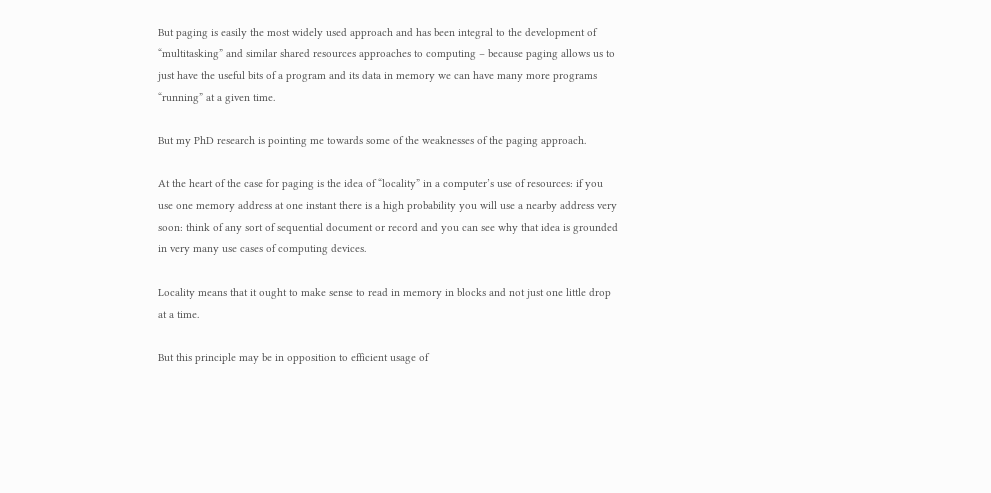But paging is easily the most widely used approach and has been integral to the development of “multitasking” and similar shared resources approaches to computing – because paging allows us to just have the useful bits of a program and its data in memory we can have many more programs “running” at a given time.

But my PhD research is pointing me towards some of the weaknesses of the paging approach.

At the heart of the case for paging is the idea of “locality” in a computer’s use of resources: if you use one memory address at one instant there is a high probability you will use a nearby address very soon: think of any sort of sequential document or record and you can see why that idea is grounded in very many use cases of computing devices.

Locality means that it ought to make sense to read in memory in blocks and not just one little drop at a time.

But this principle may be in opposition to efficient usage of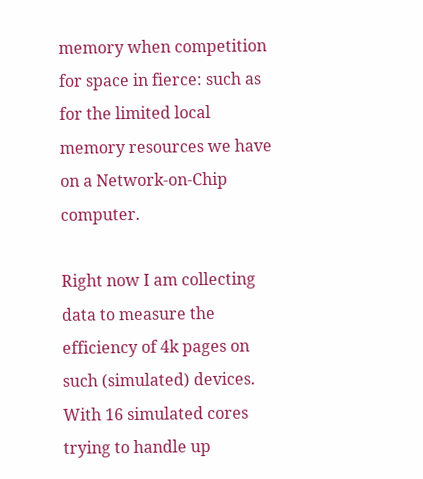memory when competition for space in fierce: such as for the limited local memory resources we have on a Network-on-Chip computer.

Right now I am collecting data to measure the efficiency of 4k pages on such (simulated) devices. With 16 simulated cores trying to handle up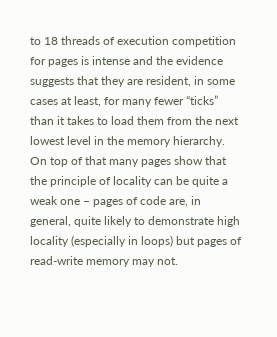to 18 threads of execution competition for pages is intense and the evidence suggests that they are resident, in some cases at least, for many fewer “ticks” than it takes to load them from the next lowest level in the memory hierarchy. On top of that many pages show that the principle of locality can be quite a weak one – pages of code are, in general, quite likely to demonstrate high locality (especially in loops) but pages of read-write memory may not.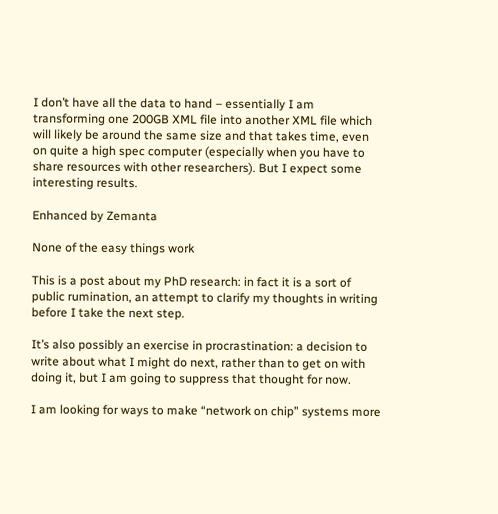I don’t have all the data to hand – essentially I am transforming one 200GB XML file into another XML file which will likely be around the same size and that takes time, even on quite a high spec computer (especially when you have to share resources with other researchers). But I expect some interesting results.

Enhanced by Zemanta

None of the easy things work

This is a post about my PhD research: in fact it is a sort of public rumination, an attempt to clarify my thoughts in writing before I take the next step.

It’s also possibly an exercise in procrastination: a decision to write about what I might do next, rather than to get on with doing it, but I am going to suppress that thought for now.

I am looking for ways to make “network on chip” systems more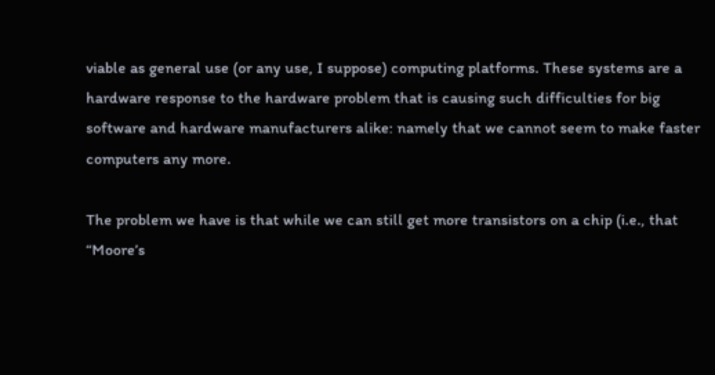viable as general use (or any use, I suppose) computing platforms. These systems are a hardware response to the hardware problem that is causing such difficulties for big software and hardware manufacturers alike: namely that we cannot seem to make faster computers any more.

The problem we have is that while we can still get more transistors on a chip (i.e., that “Moore’s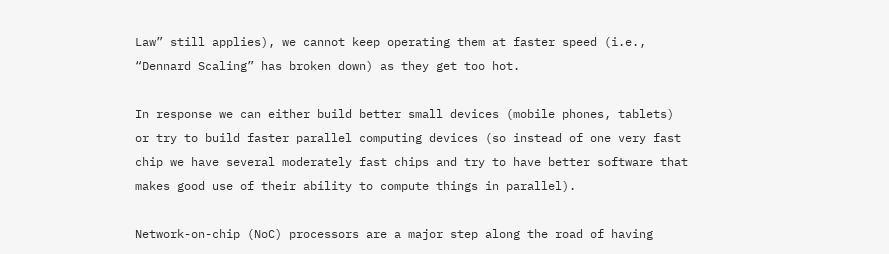Law” still applies), we cannot keep operating them at faster speed (i.e., “Dennard Scaling” has broken down) as they get too hot.

In response we can either build better small devices (mobile phones, tablets) or try to build faster parallel computing devices (so instead of one very fast chip we have several moderately fast chips and try to have better software that makes good use of their ability to compute things in parallel).

Network-on-chip (NoC) processors are a major step along the road of having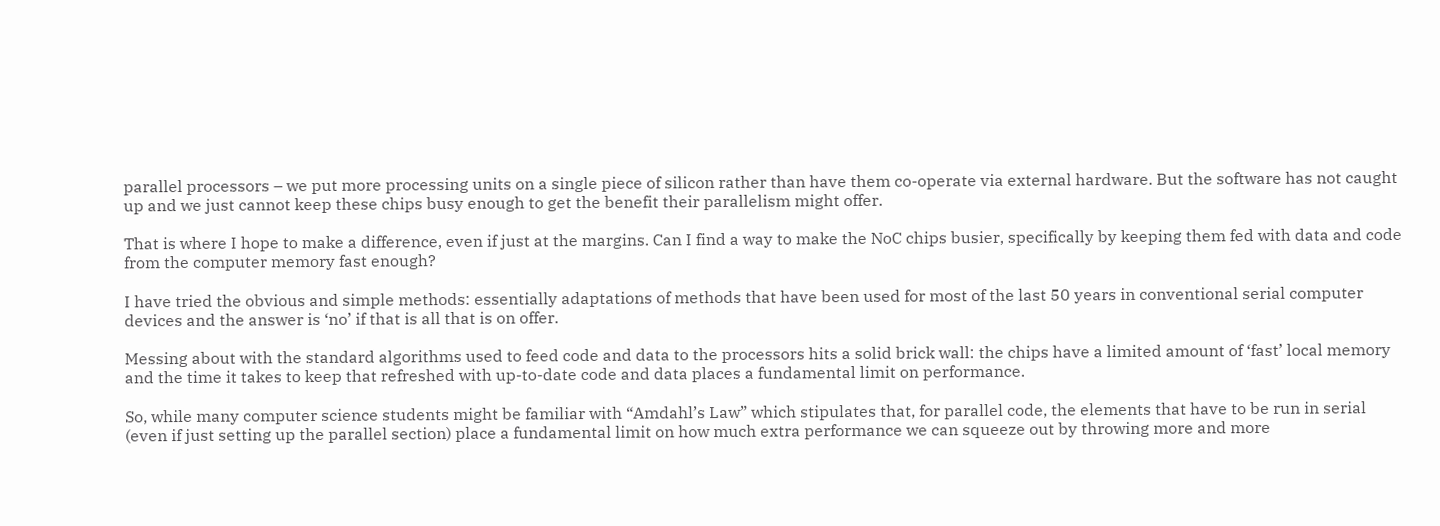parallel processors – we put more processing units on a single piece of silicon rather than have them co-operate via external hardware. But the software has not caught up and we just cannot keep these chips busy enough to get the benefit their parallelism might offer.

That is where I hope to make a difference, even if just at the margins. Can I find a way to make the NoC chips busier, specifically by keeping them fed with data and code from the computer memory fast enough?

I have tried the obvious and simple methods: essentially adaptations of methods that have been used for most of the last 50 years in conventional serial computer devices and the answer is ‘no’ if that is all that is on offer.

Messing about with the standard algorithms used to feed code and data to the processors hits a solid brick wall: the chips have a limited amount of ‘fast’ local memory and the time it takes to keep that refreshed with up-to-date code and data places a fundamental limit on performance.

So, while many computer science students might be familiar with “Amdahl’s Law” which stipulates that, for parallel code, the elements that have to be run in serial (even if just setting up the parallel section) place a fundamental limit on how much extra performance we can squeeze out by throwing more and more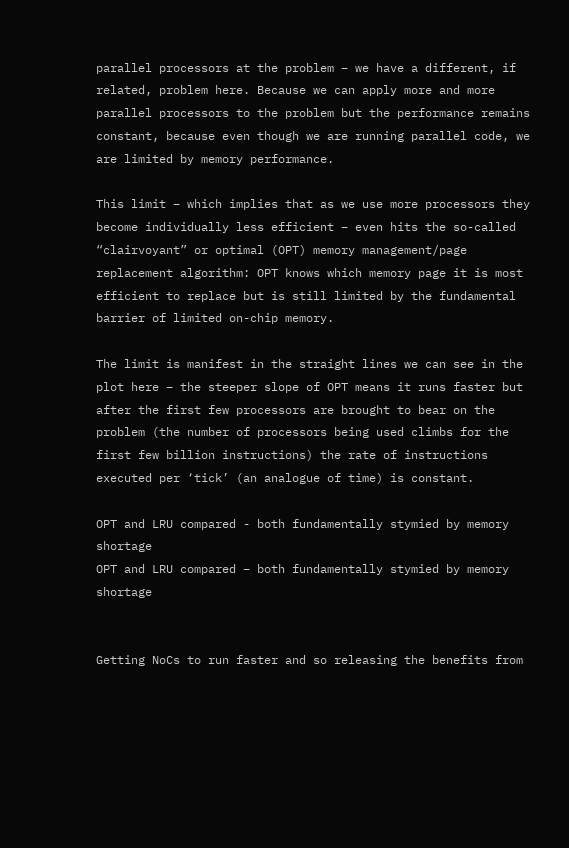parallel processors at the problem – we have a different, if related, problem here. Because we can apply more and more parallel processors to the problem but the performance remains constant, because even though we are running parallel code, we are limited by memory performance.

This limit – which implies that as we use more processors they become individually less efficient – even hits the so-called “clairvoyant” or optimal (OPT) memory management/page replacement algorithm: OPT knows which memory page it is most efficient to replace but is still limited by the fundamental barrier of limited on-chip memory.

The limit is manifest in the straight lines we can see in the plot here – the steeper slope of OPT means it runs faster but after the first few processors are brought to bear on the problem (the number of processors being used climbs for the first few billion instructions) the rate of instructions executed per ‘tick’ (an analogue of time) is constant.

OPT and LRU compared - both fundamentally stymied by memory shortage
OPT and LRU compared – both fundamentally stymied by memory shortage


Getting NoCs to run faster and so releasing the benefits from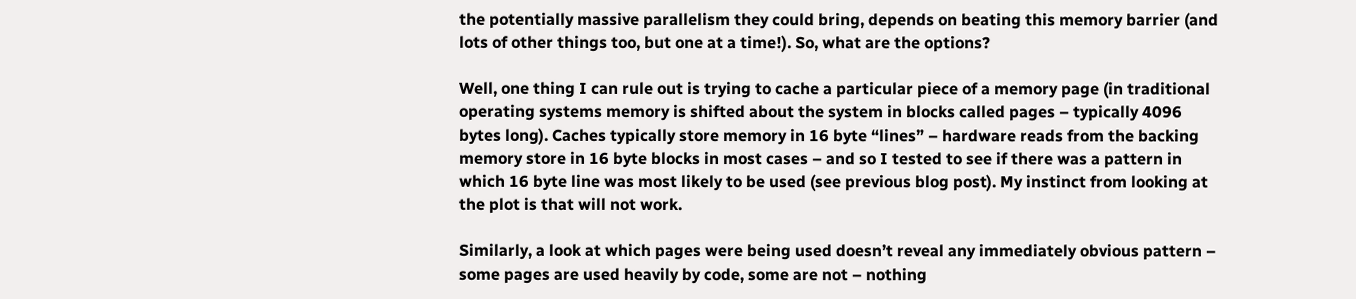the potentially massive parallelism they could bring, depends on beating this memory barrier (and lots of other things too, but one at a time!). So, what are the options?

Well, one thing I can rule out is trying to cache a particular piece of a memory page (in traditional operating systems memory is shifted about the system in blocks called pages – typically 4096 bytes long). Caches typically store memory in 16 byte “lines” – hardware reads from the backing memory store in 16 byte blocks in most cases – and so I tested to see if there was a pattern in which 16 byte line was most likely to be used (see previous blog post). My instinct from looking at the plot is that will not work.

Similarly, a look at which pages were being used doesn’t reveal any immediately obvious pattern – some pages are used heavily by code, some are not – nothing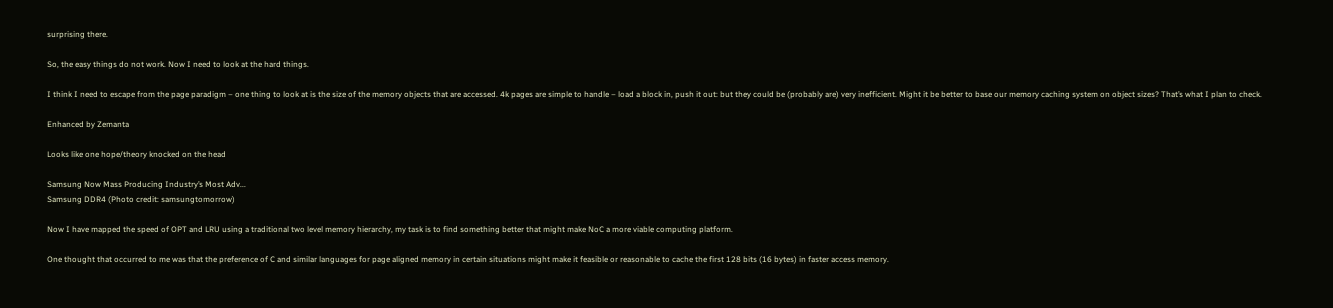surprising there.

So, the easy things do not work. Now I need to look at the hard things.

I think I need to escape from the page paradigm – one thing to look at is the size of the memory objects that are accessed. 4k pages are simple to handle – load a block in, push it out: but they could be (probably are) very inefficient. Might it be better to base our memory caching system on object sizes? That’s what I plan to check.

Enhanced by Zemanta

Looks like one hope/theory knocked on the head

Samsung Now Mass Producing Industry’s Most Adv...
Samsung DDR4 (Photo credit: samsungtomorrow)

Now I have mapped the speed of OPT and LRU using a traditional two level memory hierarchy, my task is to find something better that might make NoC a more viable computing platform.

One thought that occurred to me was that the preference of C and similar languages for page aligned memory in certain situations might make it feasible or reasonable to cache the first 128 bits (16 bytes) in faster access memory.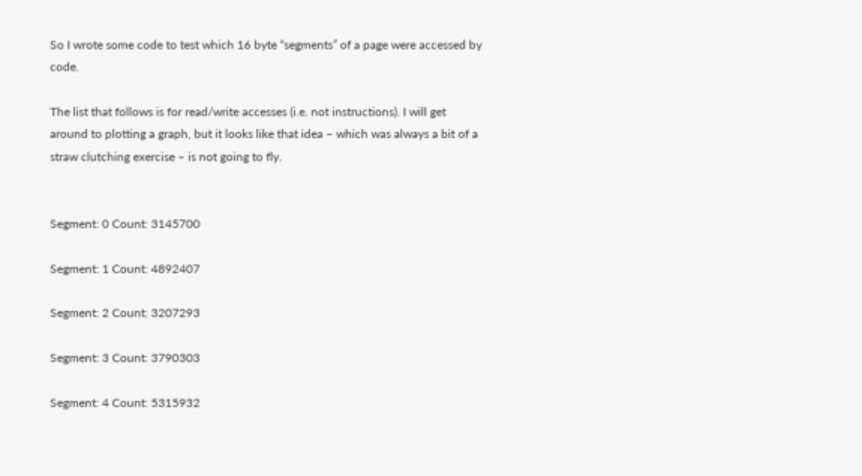So I wrote some code to test which 16 byte “segments” of a page were accessed by code.

The list that follows is for read/write accesses (i.e. not instructions). I will get around to plotting a graph, but it looks like that idea – which was always a bit of a straw clutching exercise – is not going to fly.


Segment: 0 Count: 3145700

Segment: 1 Count: 4892407

Segment: 2 Count: 3207293

Segment: 3 Count: 3790303

Segment: 4 Count: 5315932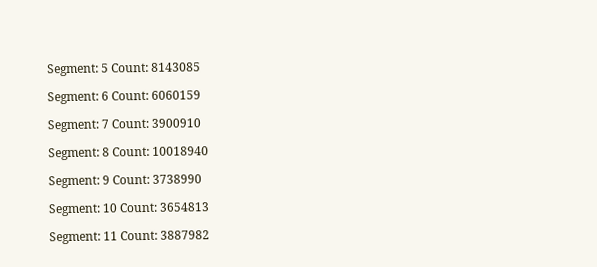Segment: 5 Count: 8143085

Segment: 6 Count: 6060159

Segment: 7 Count: 3900910

Segment: 8 Count: 10018940

Segment: 9 Count: 3738990

Segment: 10 Count: 3654813

Segment: 11 Count: 3887982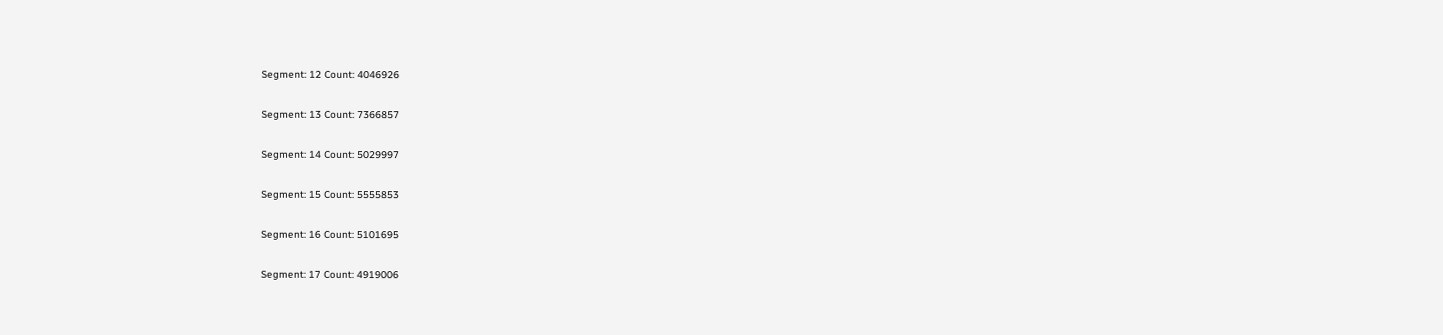Segment: 12 Count: 4046926

Segment: 13 Count: 7366857

Segment: 14 Count: 5029997

Segment: 15 Count: 5555853

Segment: 16 Count: 5101695

Segment: 17 Count: 4919006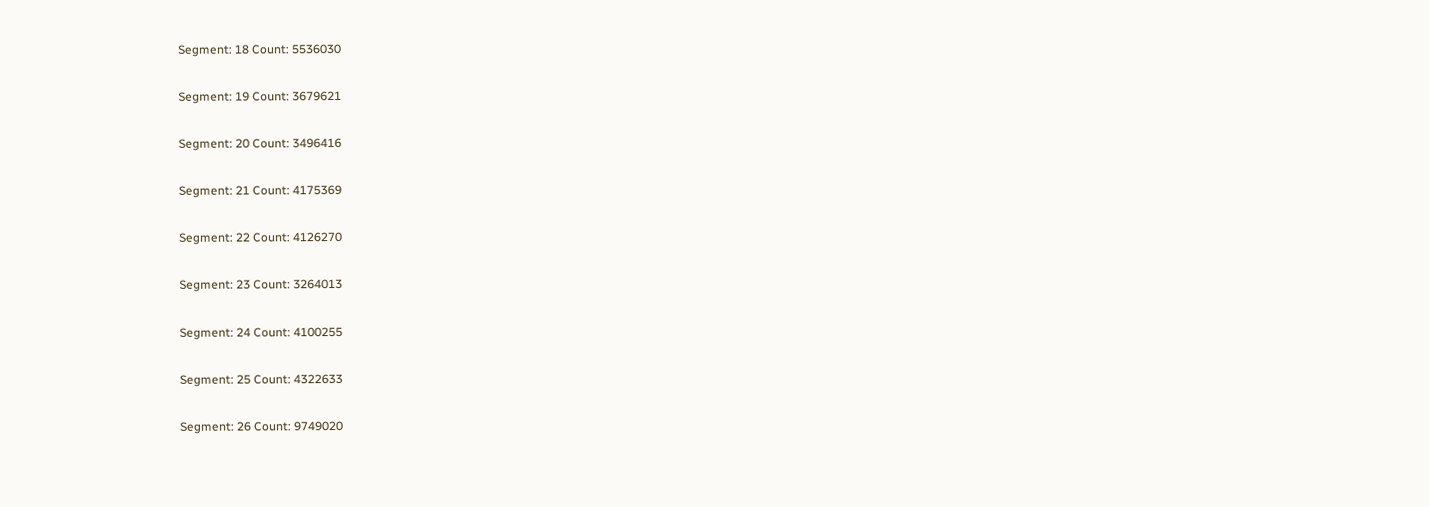Segment: 18 Count: 5536030

Segment: 19 Count: 3679621

Segment: 20 Count: 3496416

Segment: 21 Count: 4175369

Segment: 22 Count: 4126270

Segment: 23 Count: 3264013

Segment: 24 Count: 4100255

Segment: 25 Count: 4322633

Segment: 26 Count: 9749020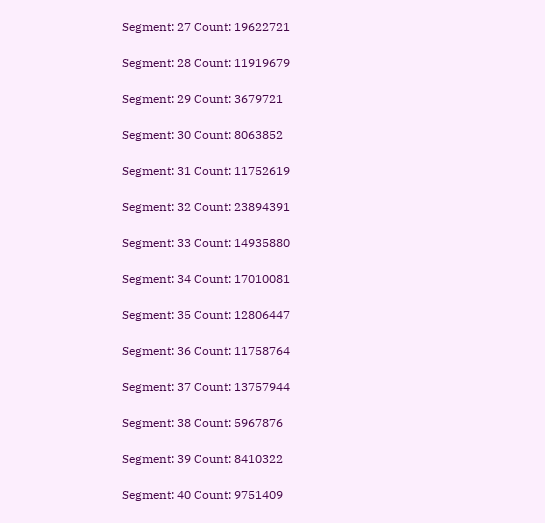Segment: 27 Count: 19622721

Segment: 28 Count: 11919679

Segment: 29 Count: 3679721

Segment: 30 Count: 8063852

Segment: 31 Count: 11752619

Segment: 32 Count: 23894391

Segment: 33 Count: 14935880

Segment: 34 Count: 17010081

Segment: 35 Count: 12806447

Segment: 36 Count: 11758764

Segment: 37 Count: 13757944

Segment: 38 Count: 5967876

Segment: 39 Count: 8410322

Segment: 40 Count: 9751409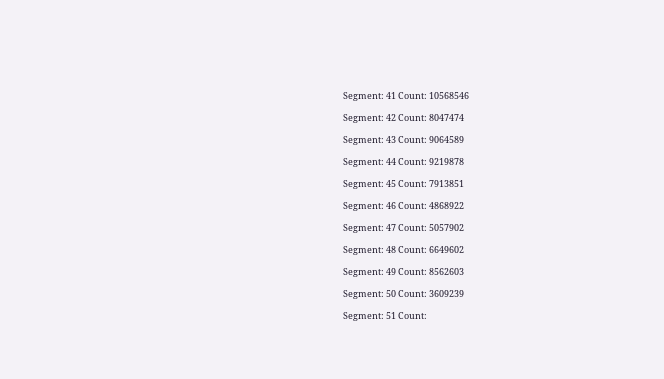Segment: 41 Count: 10568546

Segment: 42 Count: 8047474

Segment: 43 Count: 9064589

Segment: 44 Count: 9219878

Segment: 45 Count: 7913851

Segment: 46 Count: 4868922

Segment: 47 Count: 5057902

Segment: 48 Count: 6649602

Segment: 49 Count: 8562603

Segment: 50 Count: 3609239

Segment: 51 Count: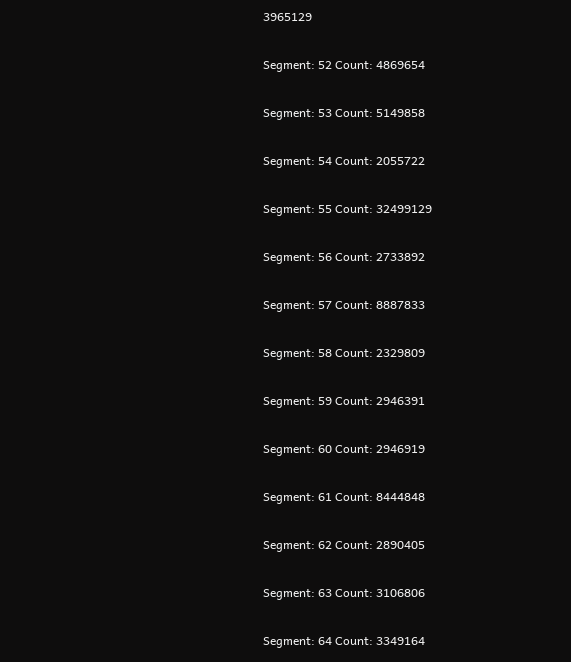3965129

Segment: 52 Count: 4869654

Segment: 53 Count: 5149858

Segment: 54 Count: 2055722

Segment: 55 Count: 32499129

Segment: 56 Count: 2733892

Segment: 57 Count: 8887833

Segment: 58 Count: 2329809

Segment: 59 Count: 2946391

Segment: 60 Count: 2946919

Segment: 61 Count: 8444848

Segment: 62 Count: 2890405

Segment: 63 Count: 3106806

Segment: 64 Count: 3349164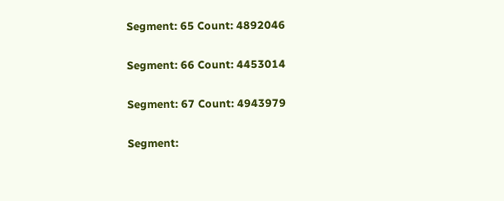Segment: 65 Count: 4892046

Segment: 66 Count: 4453014

Segment: 67 Count: 4943979

Segment: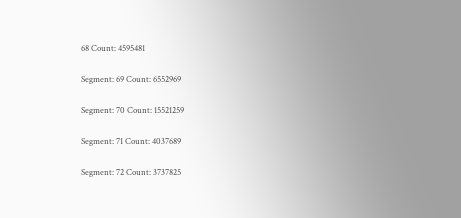68 Count: 4595481

Segment: 69 Count: 6552969

Segment: 70 Count: 15521259

Segment: 71 Count: 4037689

Segment: 72 Count: 3737825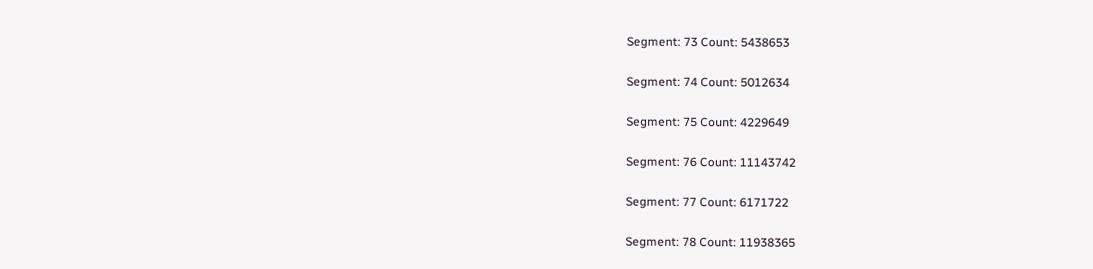Segment: 73 Count: 5438653

Segment: 74 Count: 5012634

Segment: 75 Count: 4229649

Segment: 76 Count: 11143742

Segment: 77 Count: 6171722

Segment: 78 Count: 11938365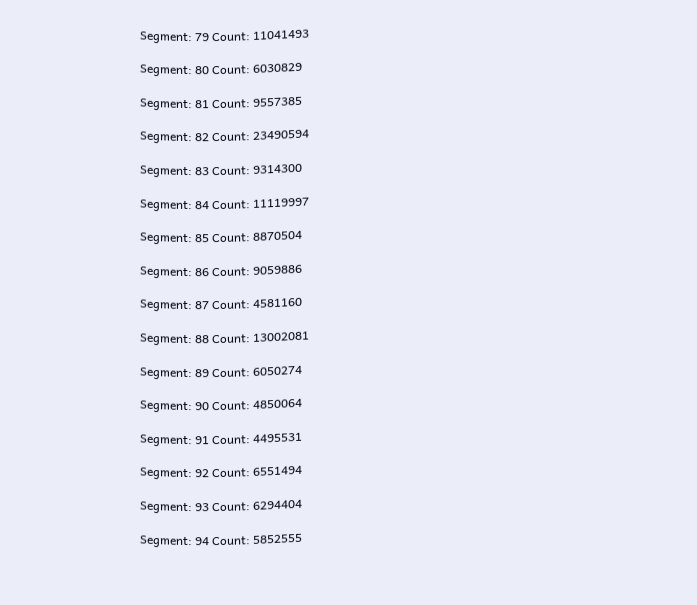Segment: 79 Count: 11041493

Segment: 80 Count: 6030829

Segment: 81 Count: 9557385

Segment: 82 Count: 23490594

Segment: 83 Count: 9314300

Segment: 84 Count: 11119997

Segment: 85 Count: 8870504

Segment: 86 Count: 9059886

Segment: 87 Count: 4581160

Segment: 88 Count: 13002081

Segment: 89 Count: 6050274

Segment: 90 Count: 4850064

Segment: 91 Count: 4495531

Segment: 92 Count: 6551494

Segment: 93 Count: 6294404

Segment: 94 Count: 5852555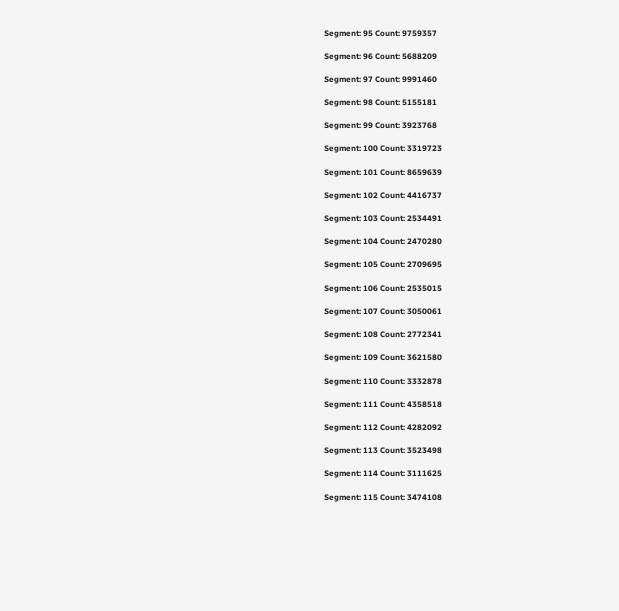Segment: 95 Count: 9759357

Segment: 96 Count: 5688209

Segment: 97 Count: 9991460

Segment: 98 Count: 5155181

Segment: 99 Count: 3923768

Segment: 100 Count: 3319723

Segment: 101 Count: 8659639

Segment: 102 Count: 4416737

Segment: 103 Count: 2534491

Segment: 104 Count: 2470280

Segment: 105 Count: 2709695

Segment: 106 Count: 2535015

Segment: 107 Count: 3050061

Segment: 108 Count: 2772341

Segment: 109 Count: 3621580

Segment: 110 Count: 3332878

Segment: 111 Count: 4358518

Segment: 112 Count: 4282092

Segment: 113 Count: 3523498

Segment: 114 Count: 3111625

Segment: 115 Count: 3474108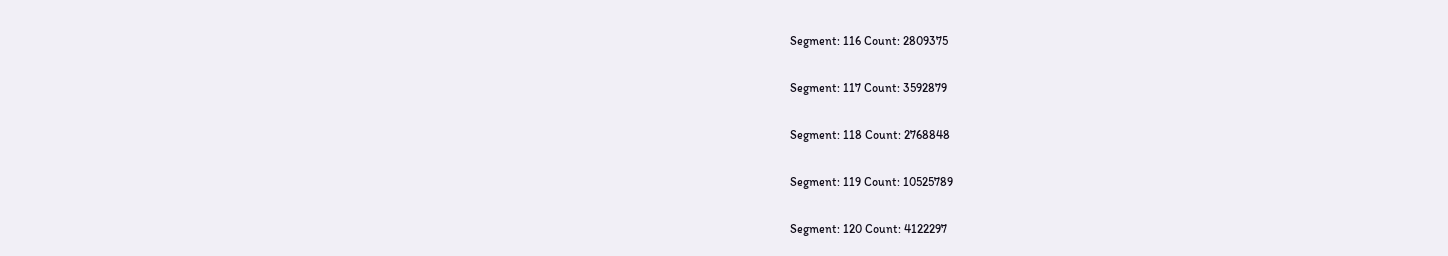Segment: 116 Count: 2809375

Segment: 117 Count: 3592879

Segment: 118 Count: 2768848

Segment: 119 Count: 10525789

Segment: 120 Count: 4122297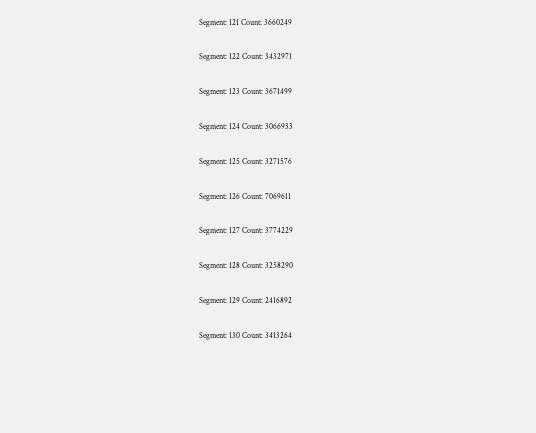Segment: 121 Count: 3660249

Segment: 122 Count: 3432971

Segment: 123 Count: 3671499

Segment: 124 Count: 3066933

Segment: 125 Count: 3271576

Segment: 126 Count: 7069611

Segment: 127 Count: 3774229

Segment: 128 Count: 3258290

Segment: 129 Count: 2416892

Segment: 130 Count: 3413264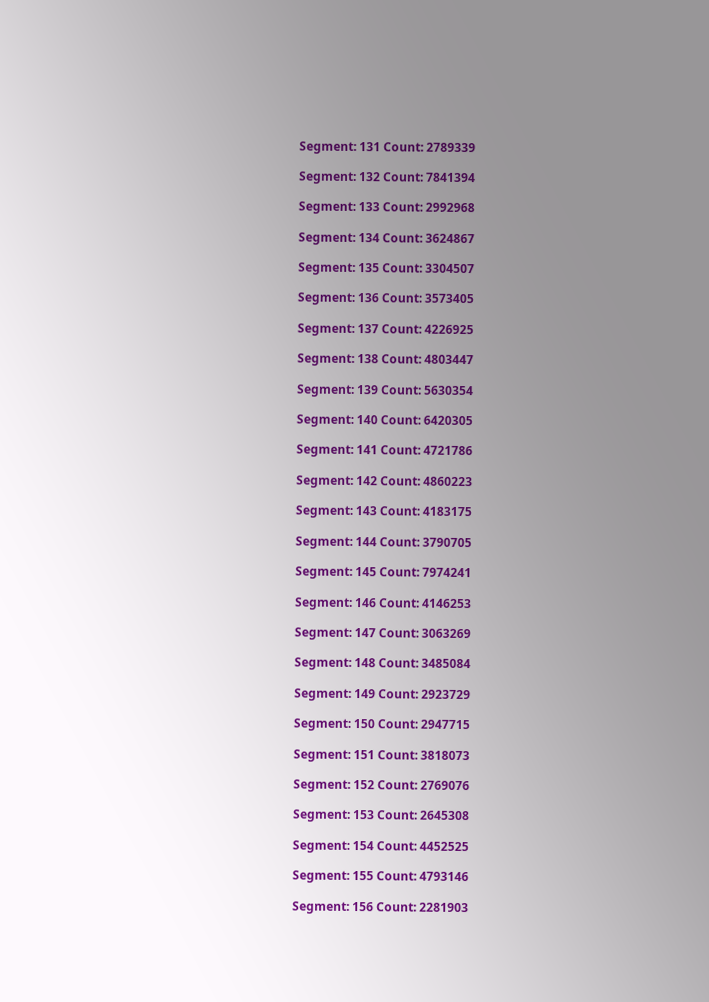Segment: 131 Count: 2789339

Segment: 132 Count: 7841394

Segment: 133 Count: 2992968

Segment: 134 Count: 3624867

Segment: 135 Count: 3304507

Segment: 136 Count: 3573405

Segment: 137 Count: 4226925

Segment: 138 Count: 4803447

Segment: 139 Count: 5630354

Segment: 140 Count: 6420305

Segment: 141 Count: 4721786

Segment: 142 Count: 4860223

Segment: 143 Count: 4183175

Segment: 144 Count: 3790705

Segment: 145 Count: 7974241

Segment: 146 Count: 4146253

Segment: 147 Count: 3063269

Segment: 148 Count: 3485084

Segment: 149 Count: 2923729

Segment: 150 Count: 2947715

Segment: 151 Count: 3818073

Segment: 152 Count: 2769076

Segment: 153 Count: 2645308

Segment: 154 Count: 4452525

Segment: 155 Count: 4793146

Segment: 156 Count: 2281903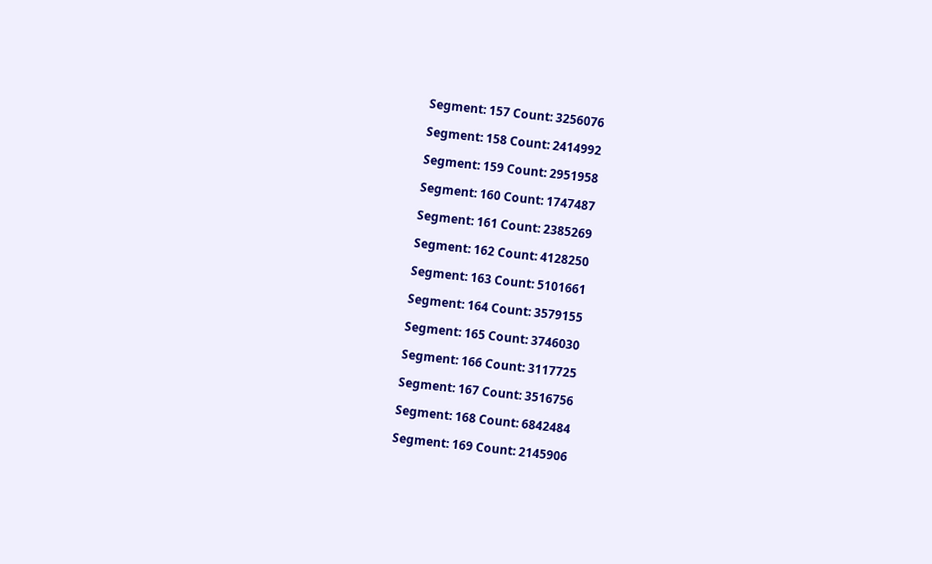Segment: 157 Count: 3256076

Segment: 158 Count: 2414992

Segment: 159 Count: 2951958

Segment: 160 Count: 1747487

Segment: 161 Count: 2385269

Segment: 162 Count: 4128250

Segment: 163 Count: 5101661

Segment: 164 Count: 3579155

Segment: 165 Count: 3746030

Segment: 166 Count: 3117725

Segment: 167 Count: 3516756

Segment: 168 Count: 6842484

Segment: 169 Count: 2145906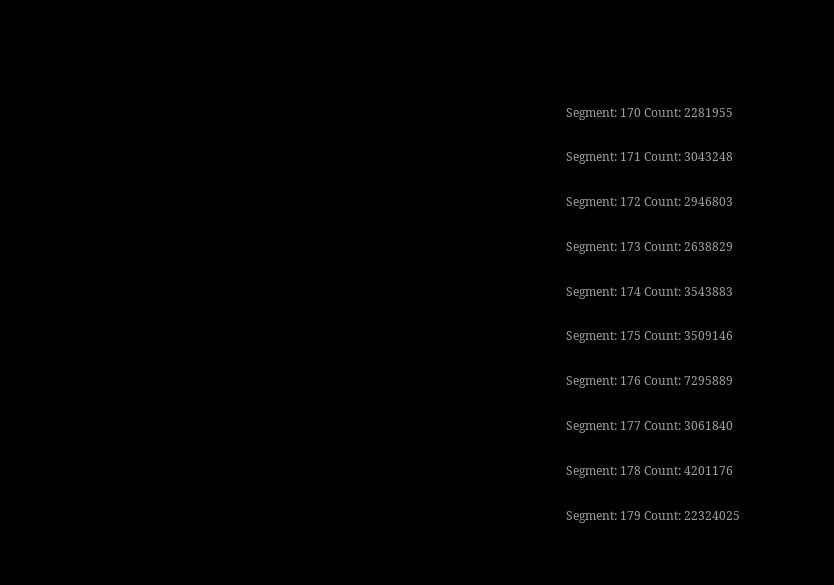Segment: 170 Count: 2281955

Segment: 171 Count: 3043248

Segment: 172 Count: 2946803

Segment: 173 Count: 2638829

Segment: 174 Count: 3543883

Segment: 175 Count: 3509146

Segment: 176 Count: 7295889

Segment: 177 Count: 3061840

Segment: 178 Count: 4201176

Segment: 179 Count: 22324025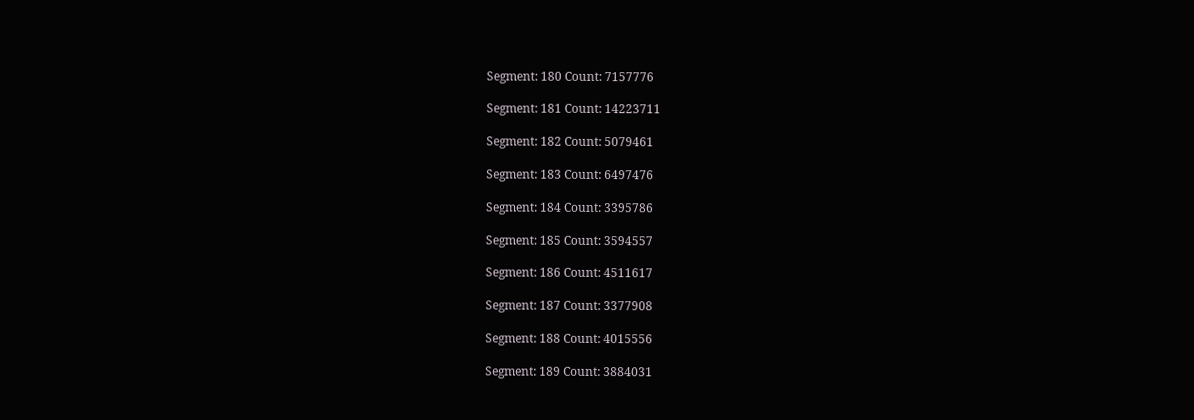Segment: 180 Count: 7157776

Segment: 181 Count: 14223711

Segment: 182 Count: 5079461

Segment: 183 Count: 6497476

Segment: 184 Count: 3395786

Segment: 185 Count: 3594557

Segment: 186 Count: 4511617

Segment: 187 Count: 3377908

Segment: 188 Count: 4015556

Segment: 189 Count: 3884031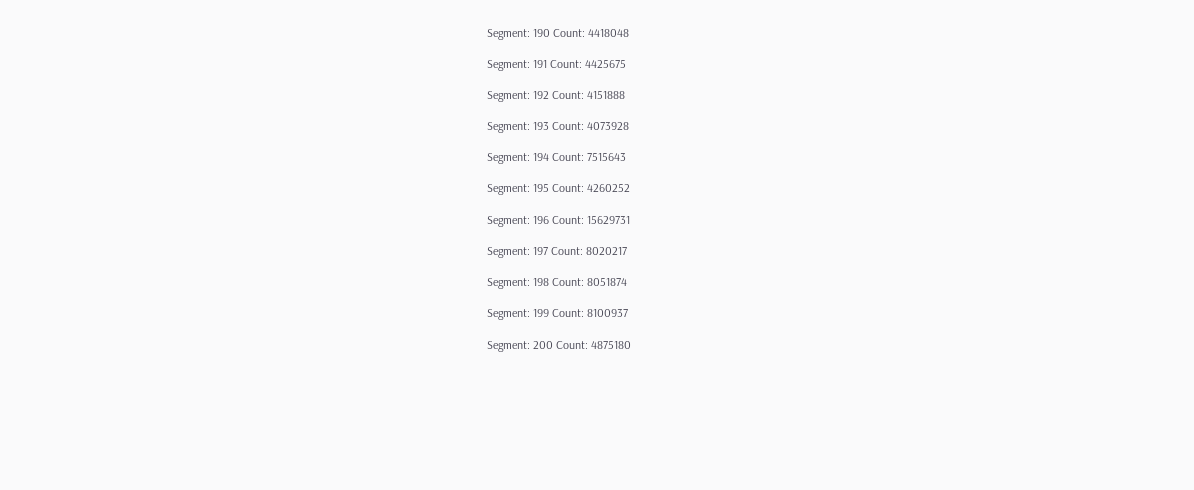Segment: 190 Count: 4418048

Segment: 191 Count: 4425675

Segment: 192 Count: 4151888

Segment: 193 Count: 4073928

Segment: 194 Count: 7515643

Segment: 195 Count: 4260252

Segment: 196 Count: 15629731

Segment: 197 Count: 8020217

Segment: 198 Count: 8051874

Segment: 199 Count: 8100937

Segment: 200 Count: 4875180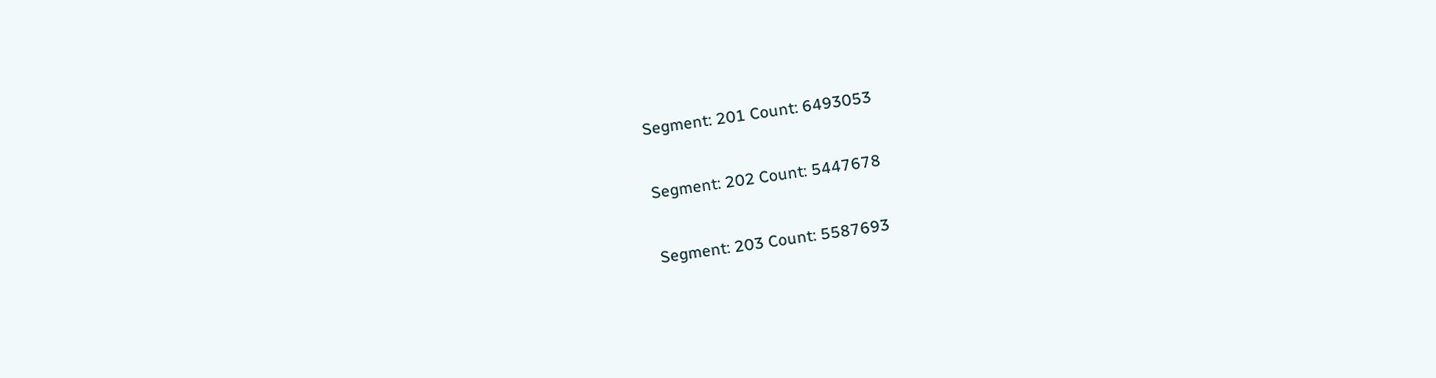Segment: 201 Count: 6493053

Segment: 202 Count: 5447678

Segment: 203 Count: 5587693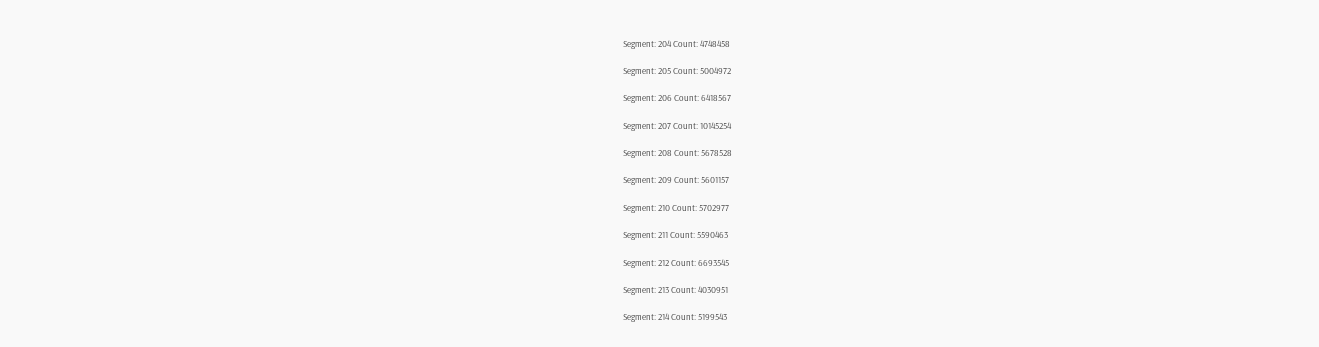Segment: 204 Count: 4748458

Segment: 205 Count: 5004972

Segment: 206 Count: 6418567

Segment: 207 Count: 10145254

Segment: 208 Count: 5678528

Segment: 209 Count: 5601157

Segment: 210 Count: 5702977

Segment: 211 Count: 5590463

Segment: 212 Count: 6693545

Segment: 213 Count: 4030951

Segment: 214 Count: 5199543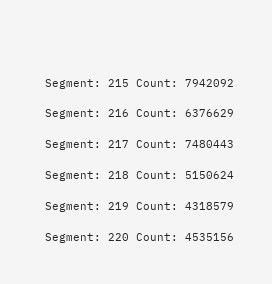Segment: 215 Count: 7942092

Segment: 216 Count: 6376629

Segment: 217 Count: 7480443

Segment: 218 Count: 5150624

Segment: 219 Count: 4318579

Segment: 220 Count: 4535156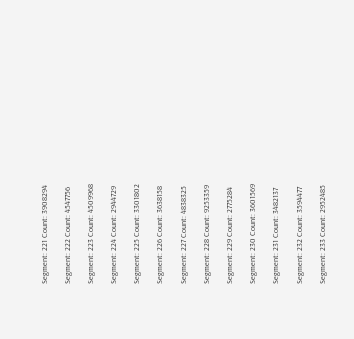Segment: 221 Count: 3908294

Segment: 222 Count: 4547756

Segment: 223 Count: 4509968

Segment: 224 Count: 2944729

Segment: 225 Count: 3301802

Segment: 226 Count: 3638158

Segment: 227 Count: 4838325

Segment: 228 Count: 9253359

Segment: 229 Count: 2775284

Segment: 230 Count: 3601569

Segment: 231 Count: 3482137

Segment: 232 Count: 3594477

Segment: 233 Count: 2952485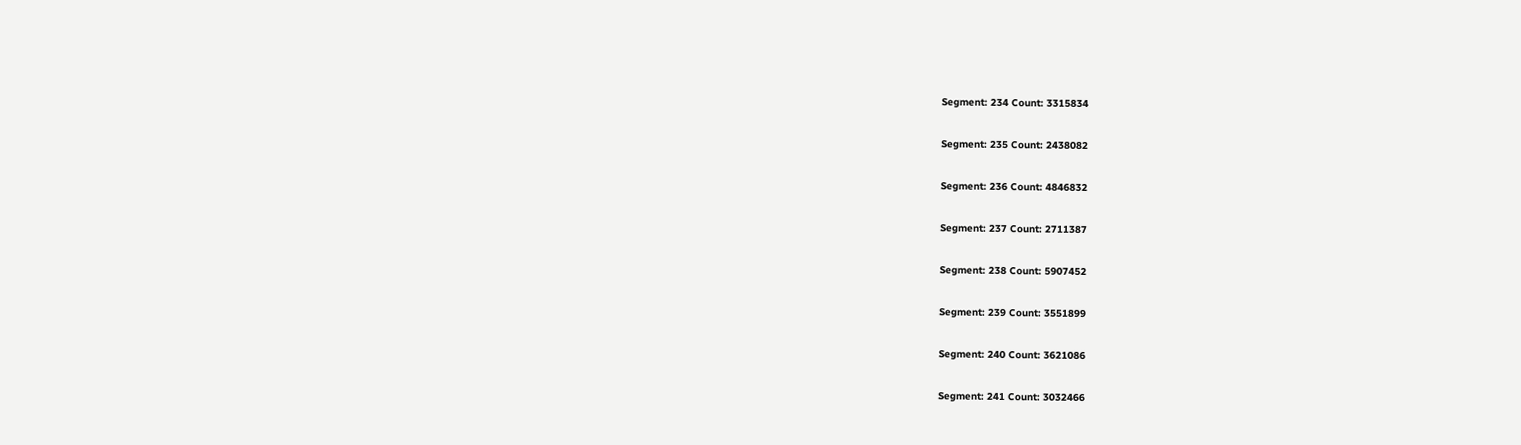Segment: 234 Count: 3315834

Segment: 235 Count: 2438082

Segment: 236 Count: 4846832

Segment: 237 Count: 2711387

Segment: 238 Count: 5907452

Segment: 239 Count: 3551899

Segment: 240 Count: 3621086

Segment: 241 Count: 3032466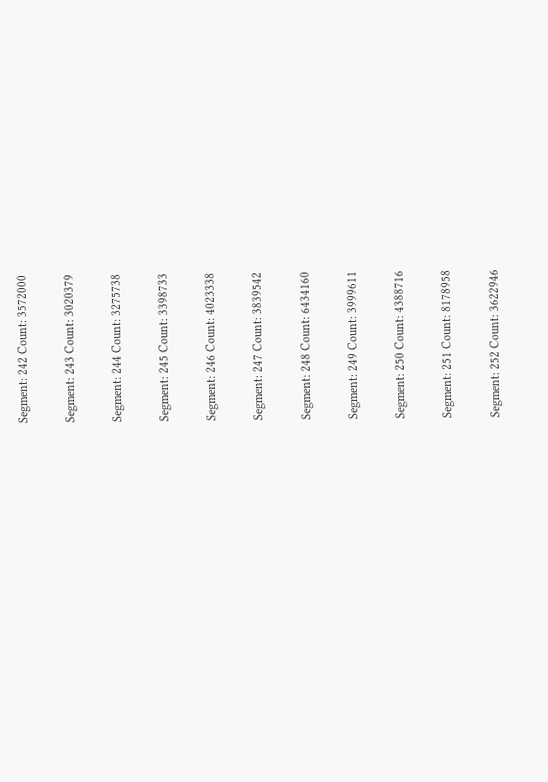Segment: 242 Count: 3572000

Segment: 243 Count: 3020379

Segment: 244 Count: 3275738

Segment: 245 Count: 3398733

Segment: 246 Count: 4023338

Segment: 247 Count: 3839542

Segment: 248 Count: 6434160

Segment: 249 Count: 3999611

Segment: 250 Count: 4388716

Segment: 251 Count: 8178958

Segment: 252 Count: 3622946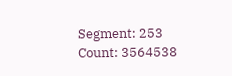Segment: 253 Count: 3564538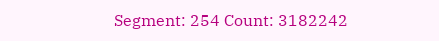Segment: 254 Count: 3182242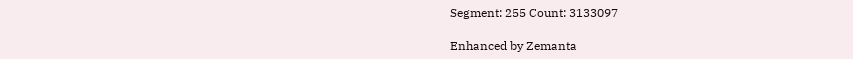Segment: 255 Count: 3133097

Enhanced by Zemanta